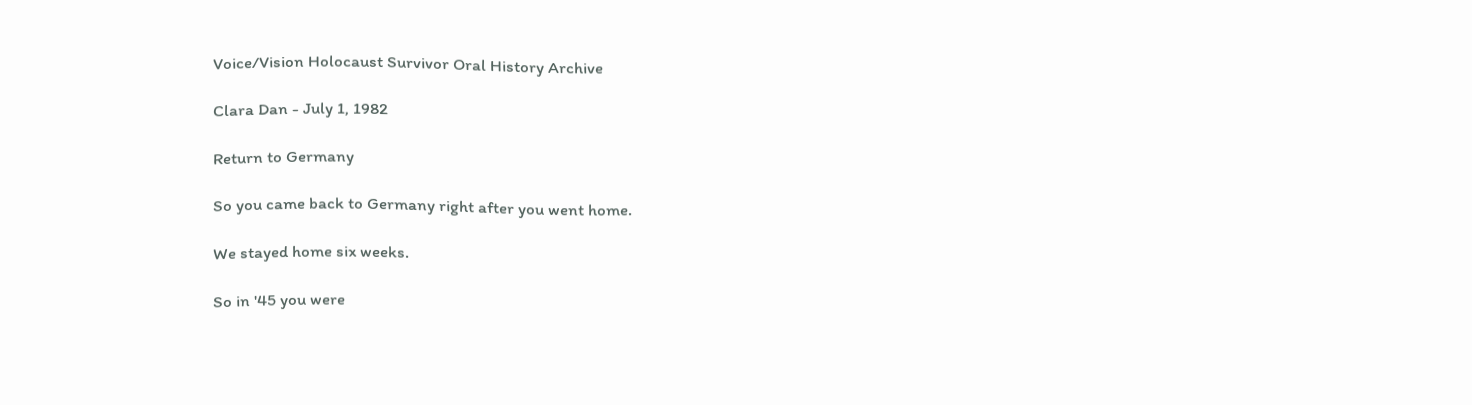Voice/Vision Holocaust Survivor Oral History Archive

Clara Dan - July 1, 1982

Return to Germany

So you came back to Germany right after you went home.

We stayed home six weeks.

So in '45 you were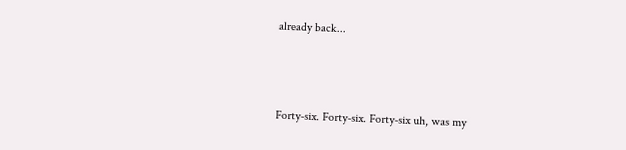already back...



Forty-six. Forty-six. Forty-six uh, was my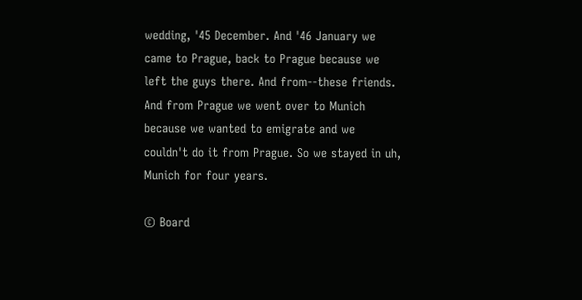wedding, '45 December. And '46 January we came to Prague, back to Prague because we left the guys there. And from--these friends. And from Prague we went over to Munich because we wanted to emigrate and we couldn't do it from Prague. So we stayed in uh, Munich for four years.

© Board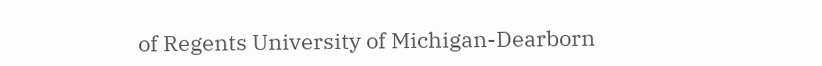of Regents University of Michigan-Dearborn